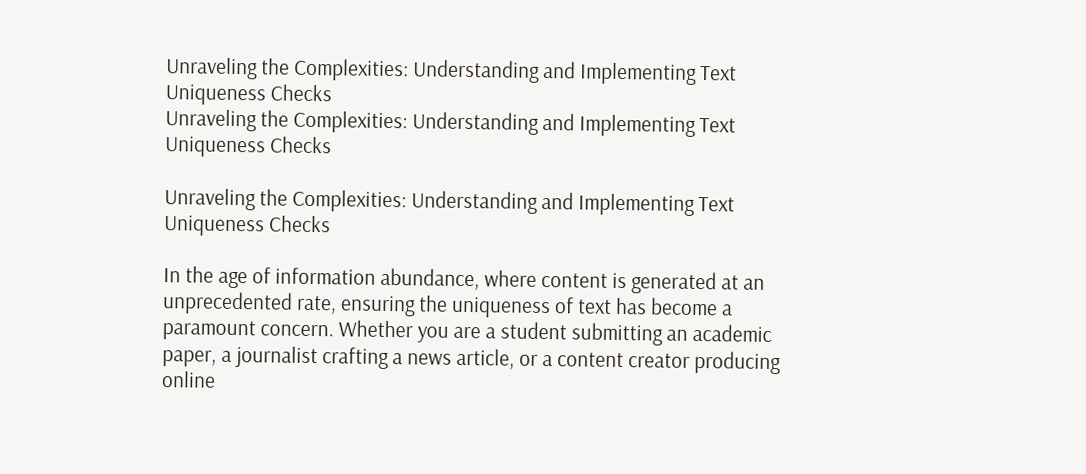Unraveling the Complexities: Understanding and Implementing Text Uniqueness Checks
Unraveling the Complexities: Understanding and Implementing Text Uniqueness Checks

Unraveling the Complexities: Understanding and Implementing Text Uniqueness Checks

In the age of information abundance, where content is generated at an unprecedented rate, ensuring the uniqueness of text has become a paramount concern. Whether you are a student submitting an academic paper, a journalist crafting a news article, or a content creator producing online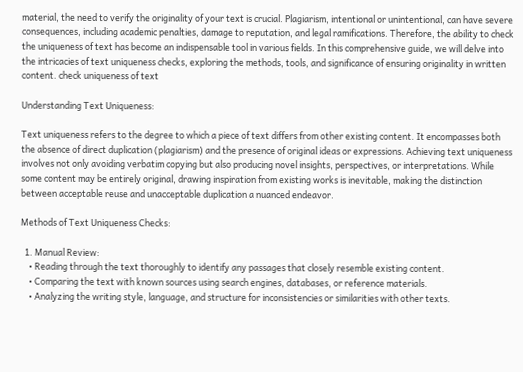material, the need to verify the originality of your text is crucial. Plagiarism, intentional or unintentional, can have severe consequences, including academic penalties, damage to reputation, and legal ramifications. Therefore, the ability to check the uniqueness of text has become an indispensable tool in various fields. In this comprehensive guide, we will delve into the intricacies of text uniqueness checks, exploring the methods, tools, and significance of ensuring originality in written content. check uniqueness of text

Understanding Text Uniqueness:

Text uniqueness refers to the degree to which a piece of text differs from other existing content. It encompasses both the absence of direct duplication (plagiarism) and the presence of original ideas or expressions. Achieving text uniqueness involves not only avoiding verbatim copying but also producing novel insights, perspectives, or interpretations. While some content may be entirely original, drawing inspiration from existing works is inevitable, making the distinction between acceptable reuse and unacceptable duplication a nuanced endeavor.

Methods of Text Uniqueness Checks:

  1. Manual Review:
    • Reading through the text thoroughly to identify any passages that closely resemble existing content.
    • Comparing the text with known sources using search engines, databases, or reference materials.
    • Analyzing the writing style, language, and structure for inconsistencies or similarities with other texts.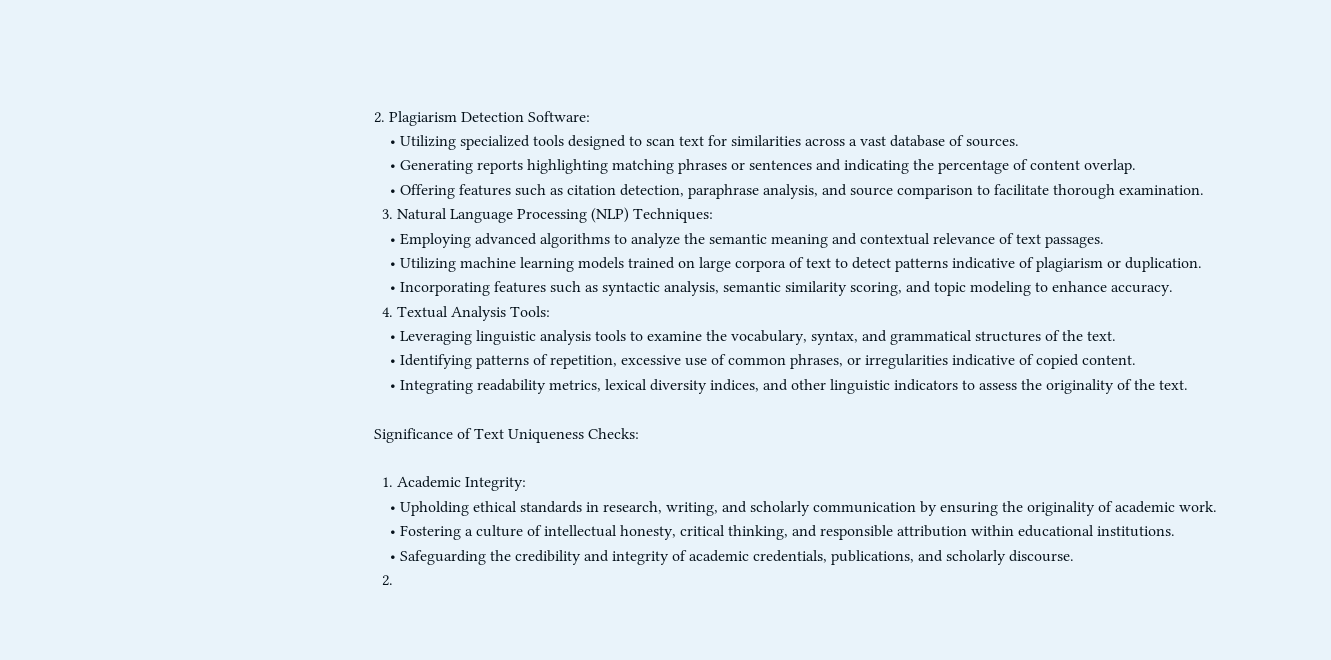2. Plagiarism Detection Software:
    • Utilizing specialized tools designed to scan text for similarities across a vast database of sources.
    • Generating reports highlighting matching phrases or sentences and indicating the percentage of content overlap.
    • Offering features such as citation detection, paraphrase analysis, and source comparison to facilitate thorough examination.
  3. Natural Language Processing (NLP) Techniques:
    • Employing advanced algorithms to analyze the semantic meaning and contextual relevance of text passages.
    • Utilizing machine learning models trained on large corpora of text to detect patterns indicative of plagiarism or duplication.
    • Incorporating features such as syntactic analysis, semantic similarity scoring, and topic modeling to enhance accuracy.
  4. Textual Analysis Tools:
    • Leveraging linguistic analysis tools to examine the vocabulary, syntax, and grammatical structures of the text.
    • Identifying patterns of repetition, excessive use of common phrases, or irregularities indicative of copied content.
    • Integrating readability metrics, lexical diversity indices, and other linguistic indicators to assess the originality of the text.

Significance of Text Uniqueness Checks:

  1. Academic Integrity:
    • Upholding ethical standards in research, writing, and scholarly communication by ensuring the originality of academic work.
    • Fostering a culture of intellectual honesty, critical thinking, and responsible attribution within educational institutions.
    • Safeguarding the credibility and integrity of academic credentials, publications, and scholarly discourse.
  2.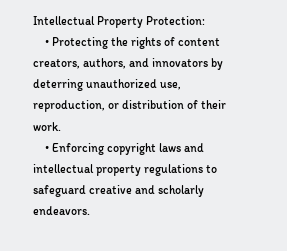Intellectual Property Protection:
    • Protecting the rights of content creators, authors, and innovators by deterring unauthorized use, reproduction, or distribution of their work.
    • Enforcing copyright laws and intellectual property regulations to safeguard creative and scholarly endeavors.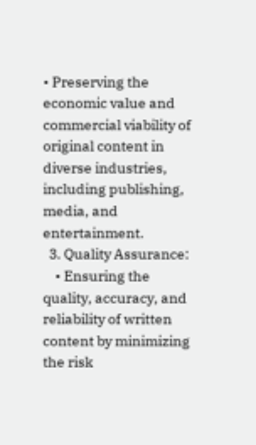• Preserving the economic value and commercial viability of original content in diverse industries, including publishing, media, and entertainment.
  3. Quality Assurance:
    • Ensuring the quality, accuracy, and reliability of written content by minimizing the risk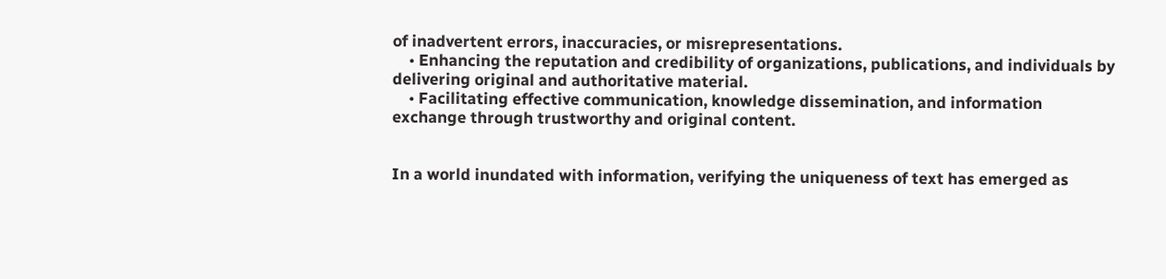of inadvertent errors, inaccuracies, or misrepresentations.
    • Enhancing the reputation and credibility of organizations, publications, and individuals by delivering original and authoritative material.
    • Facilitating effective communication, knowledge dissemination, and information exchange through trustworthy and original content.


In a world inundated with information, verifying the uniqueness of text has emerged as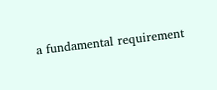a fundamental requirement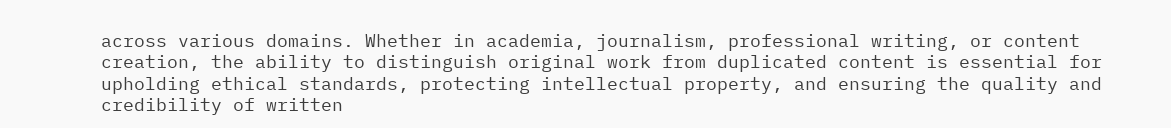across various domains. Whether in academia, journalism, professional writing, or content creation, the ability to distinguish original work from duplicated content is essential for upholding ethical standards, protecting intellectual property, and ensuring the quality and credibility of written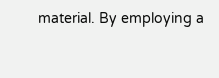material. By employing a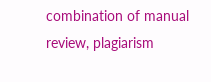combination of manual review, plagiarism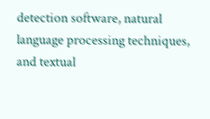detection software, natural language processing techniques, and textual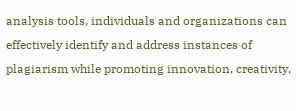analysis tools, individuals and organizations can effectively identify and address instances of plagiarism while promoting innovation, creativity,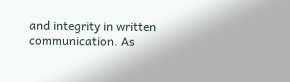and integrity in written communication. As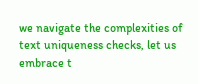we navigate the complexities of text uniqueness checks, let us embrace t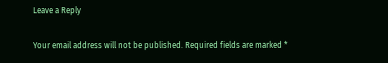Leave a Reply

Your email address will not be published. Required fields are marked *